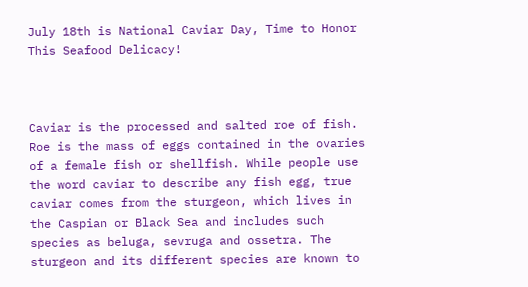July 18th is National Caviar Day, Time to Honor This Seafood Delicacy!



Caviar is the processed and salted roe of fish. Roe is the mass of eggs contained in the ovaries of a female fish or shellfish. While people use the word caviar to describe any fish egg, true caviar comes from the sturgeon, which lives in the Caspian or Black Sea and includes such species as beluga, sevruga and ossetra. The sturgeon and its different species are known to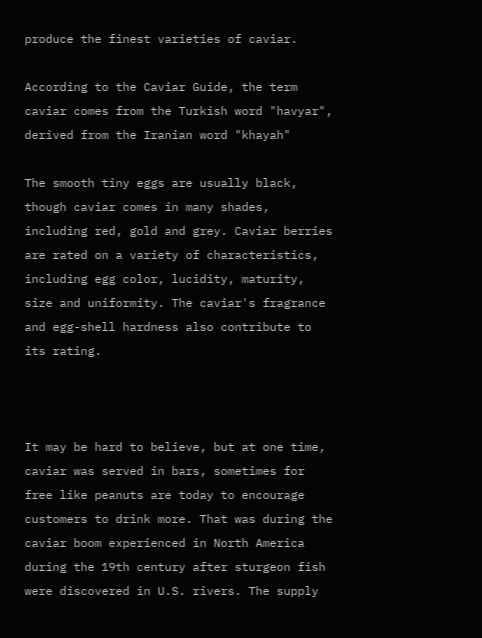produce the finest varieties of caviar.

According to the Caviar Guide, the term caviar comes from the Turkish word "havyar", derived from the Iranian word "khayah"

The smooth tiny eggs are usually black, though caviar comes in many shades, including red, gold and grey. Caviar berries are rated on a variety of characteristics, including egg color, lucidity, maturity, size and uniformity. The caviar's fragrance and egg-shell hardness also contribute to its rating.



It may be hard to believe, but at one time, caviar was served in bars, sometimes for free like peanuts are today to encourage customers to drink more. That was during the caviar boom experienced in North America during the 19th century after sturgeon fish were discovered in U.S. rivers. The supply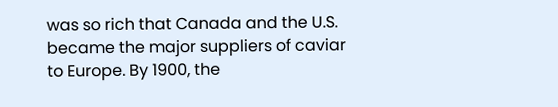was so rich that Canada and the U.S. became the major suppliers of caviar to Europe. By 1900, the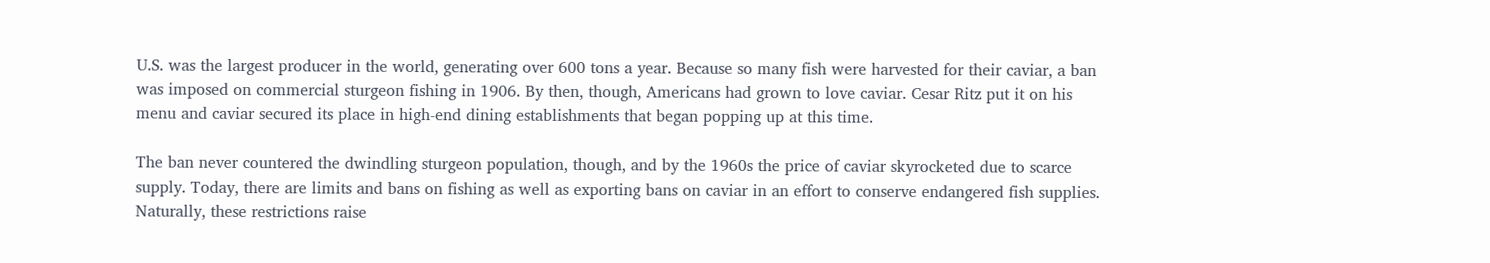U.S. was the largest producer in the world, generating over 600 tons a year. Because so many fish were harvested for their caviar, a ban was imposed on commercial sturgeon fishing in 1906. By then, though, Americans had grown to love caviar. Cesar Ritz put it on his menu and caviar secured its place in high-end dining establishments that began popping up at this time.

The ban never countered the dwindling sturgeon population, though, and by the 1960s the price of caviar skyrocketed due to scarce supply. Today, there are limits and bans on fishing as well as exporting bans on caviar in an effort to conserve endangered fish supplies. Naturally, these restrictions raise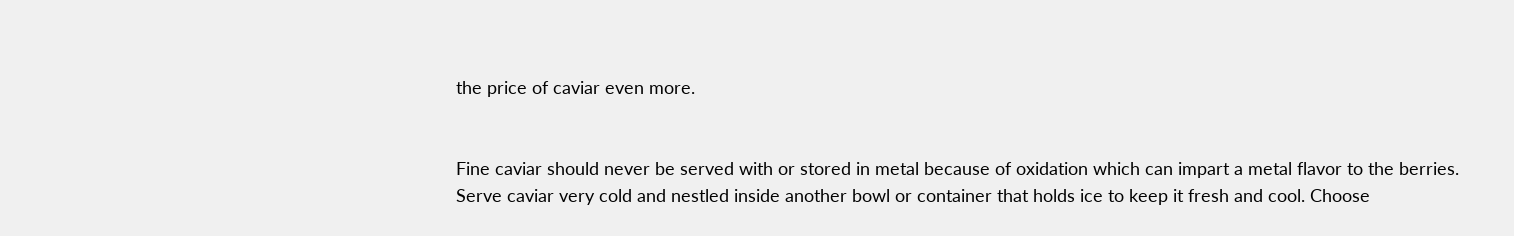the price of caviar even more.


Fine caviar should never be served with or stored in metal because of oxidation which can impart a metal flavor to the berries. Serve caviar very cold and nestled inside another bowl or container that holds ice to keep it fresh and cool. Choose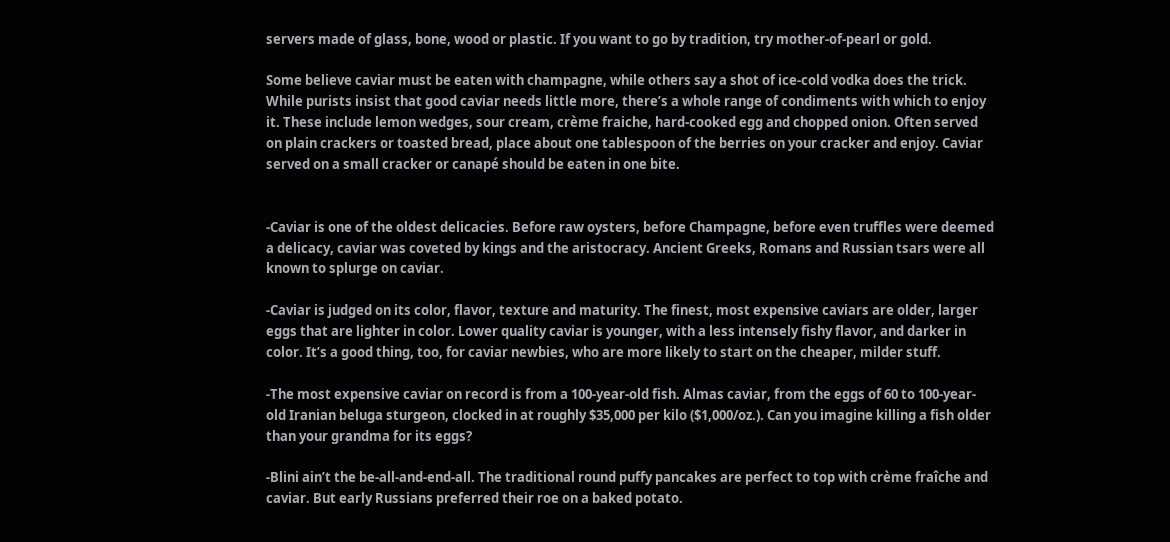servers made of glass, bone, wood or plastic. If you want to go by tradition, try mother-of-pearl or gold.

Some believe caviar must be eaten with champagne, while others say a shot of ice-cold vodka does the trick. While purists insist that good caviar needs little more, there’s a whole range of condiments with which to enjoy it. These include lemon wedges, sour cream, crème fraiche, hard-cooked egg and chopped onion. Often served on plain crackers or toasted bread, place about one tablespoon of the berries on your cracker and enjoy. Caviar served on a small cracker or canapé should be eaten in one bite.


-Caviar is one of the oldest delicacies. Before raw oysters, before Champagne, before even truffles were deemed a delicacy, caviar was coveted by kings and the aristocracy. Ancient Greeks, Romans and Russian tsars were all known to splurge on caviar.

-Caviar is judged on its color, flavor, texture and maturity. The finest, most expensive caviars are older, larger eggs that are lighter in color. Lower quality caviar is younger, with a less intensely fishy flavor, and darker in color. It’s a good thing, too, for caviar newbies, who are more likely to start on the cheaper, milder stuff.

-The most expensive caviar on record is from a 100-year-old fish. Almas caviar, from the eggs of 60 to 100-year-old Iranian beluga sturgeon, clocked in at roughly $35,000 per kilo ($1,000/oz.). Can you imagine killing a fish older than your grandma for its eggs?

-Blini ain’t the be-all-and-end-all. The traditional round puffy pancakes are perfect to top with crème fraîche and caviar. But early Russians preferred their roe on a baked potato.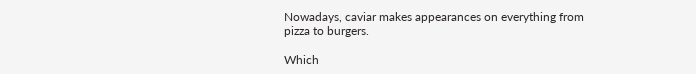Nowadays, caviar makes appearances on everything from pizza to burgers.

Which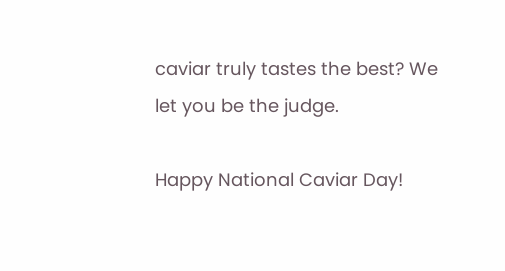caviar truly tastes the best? We let you be the judge.

Happy National Caviar Day!